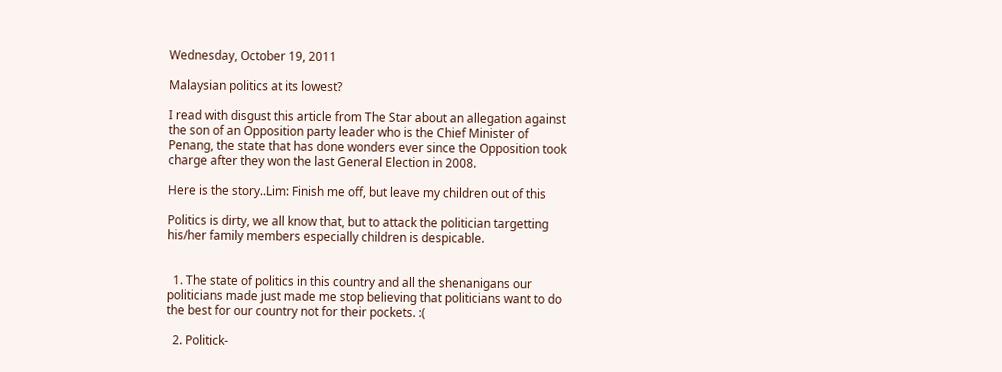Wednesday, October 19, 2011

Malaysian politics at its lowest?

I read with disgust this article from The Star about an allegation against the son of an Opposition party leader who is the Chief Minister of Penang, the state that has done wonders ever since the Opposition took charge after they won the last General Election in 2008.

Here is the story..Lim: Finish me off, but leave my children out of this

Politics is dirty, we all know that, but to attack the politician targetting his/her family members especially children is despicable.


  1. The state of politics in this country and all the shenanigans our politicians made just made me stop believing that politicians want to do the best for our country not for their pockets. :(

  2. Politick-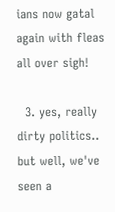ians now gatal again with fleas all over sigh!

  3. yes, really dirty politics.. but well, we've seen a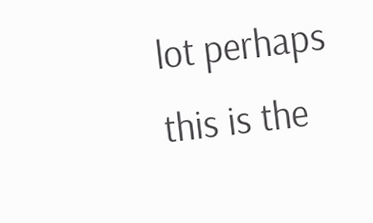lot perhaps this is the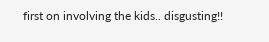first on involving the kids.. disgusting!!